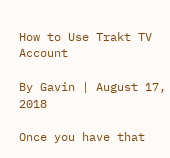How to Use Trakt TV Account

By Gavin | August 17, 2018

Once you have that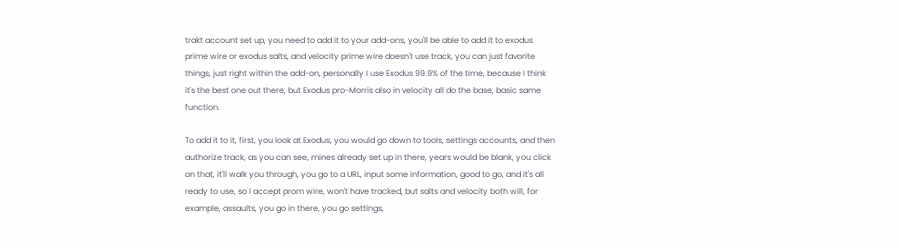trakt account set up, you need to add it to your add-ons, you'll be able to add it to exodus prime wire or exodus salts, and velocity prime wire doesn't use track, you can just favorite things, just right within the add-on, personally I use Exodus 99.9% of the time, because I think it's the best one out there, but Exodus pro-Morris also in velocity all do the base, basic same function.

To add it to it, first, you look at Exodus, you would go down to tools, settings accounts, and then authorize track, as you can see, mines already set up in there, years would be blank, you click on that, it'll walk you through, you go to a URL, input some information, good to go, and it's all ready to use, so I accept prom wire, won't have tracked, but salts and velocity both will, for example, assaults, you go in there, you go settings,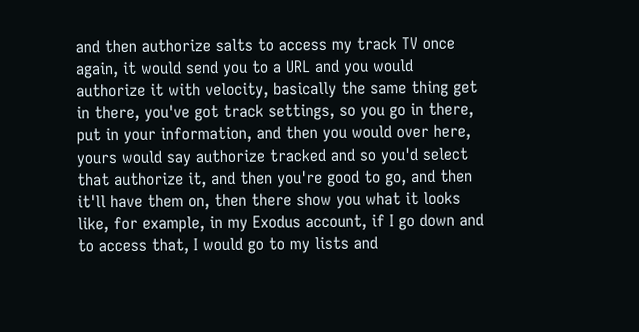and then authorize salts to access my track TV once again, it would send you to a URL and you would authorize it with velocity, basically the same thing get in there, you've got track settings, so you go in there, put in your information, and then you would over here, yours would say authorize tracked and so you'd select that authorize it, and then you're good to go, and then it'll have them on, then there show you what it looks like, for example, in my Exodus account, if I go down and to access that, I would go to my lists and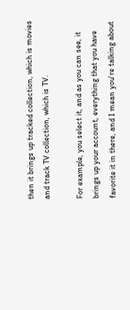then it brings up tracked collection, which is movies and track TV collection, which is TV.

For example, you select it, and as you can see, it brings up your account, everything that you have favorite it in there, and I mean you're talking about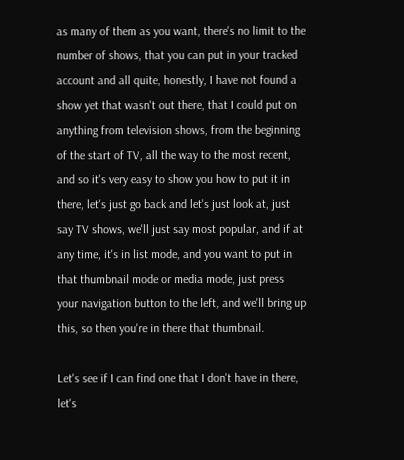as many of them as you want, there's no limit to the number of shows, that you can put in your tracked account and all quite, honestly, I have not found a show yet that wasn't out there, that I could put on anything from television shows, from the beginning of the start of TV, all the way to the most recent, and so it's very easy to show you how to put it in there, let's just go back and let's just look at, just say TV shows, we'll just say most popular, and if at any time, it's in list mode, and you want to put in that thumbnail mode or media mode, just press your navigation button to the left, and we'll bring up this, so then you're in there that thumbnail.

Let's see if I can find one that I don't have in there, let's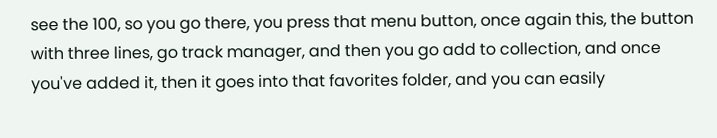see the 100, so you go there, you press that menu button, once again this, the button with three lines, go track manager, and then you go add to collection, and once you've added it, then it goes into that favorites folder, and you can easily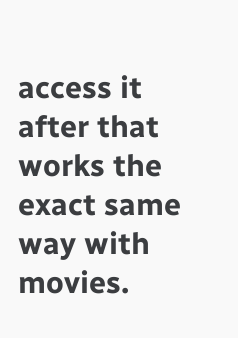access it after that works the exact same way with movies.